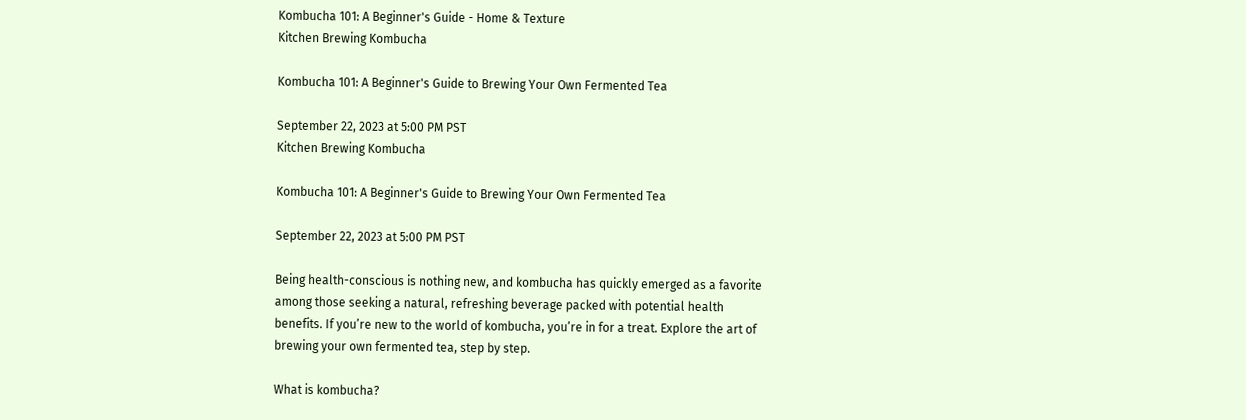Kombucha 101: A Beginner's Guide - Home & Texture
Kitchen Brewing Kombucha

Kombucha 101: A Beginner's Guide to Brewing Your Own Fermented Tea

September 22, 2023 at 5:00 PM PST
Kitchen Brewing Kombucha

Kombucha 101: A Beginner's Guide to Brewing Your Own Fermented Tea

September 22, 2023 at 5:00 PM PST

Being health-conscious is nothing new, and kombucha has quickly emerged as a favorite among those seeking a natural, refreshing beverage packed with potential health benefits. If you’re new to the world of kombucha, you’re in for a treat. Explore the art of brewing your own fermented tea, step by step.

What is kombucha?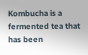Kombucha is a fermented tea that has been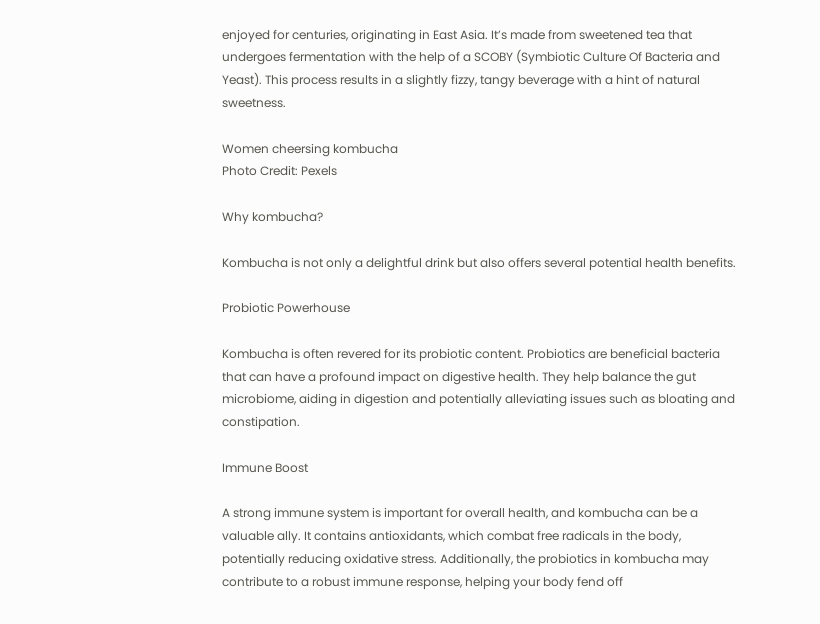enjoyed for centuries, originating in East Asia. It’s made from sweetened tea that undergoes fermentation with the help of a SCOBY (Symbiotic Culture Of Bacteria and Yeast). This process results in a slightly fizzy, tangy beverage with a hint of natural sweetness.

Women cheersing kombucha
Photo Credit: Pexels

Why kombucha?

Kombucha is not only a delightful drink but also offers several potential health benefits.

Probiotic Powerhouse

Kombucha is often revered for its probiotic content. Probiotics are beneficial bacteria that can have a profound impact on digestive health. They help balance the gut microbiome, aiding in digestion and potentially alleviating issues such as bloating and constipation.

Immune Boost

A strong immune system is important for overall health, and kombucha can be a valuable ally. It contains antioxidants, which combat free radicals in the body, potentially reducing oxidative stress. Additionally, the probiotics in kombucha may contribute to a robust immune response, helping your body fend off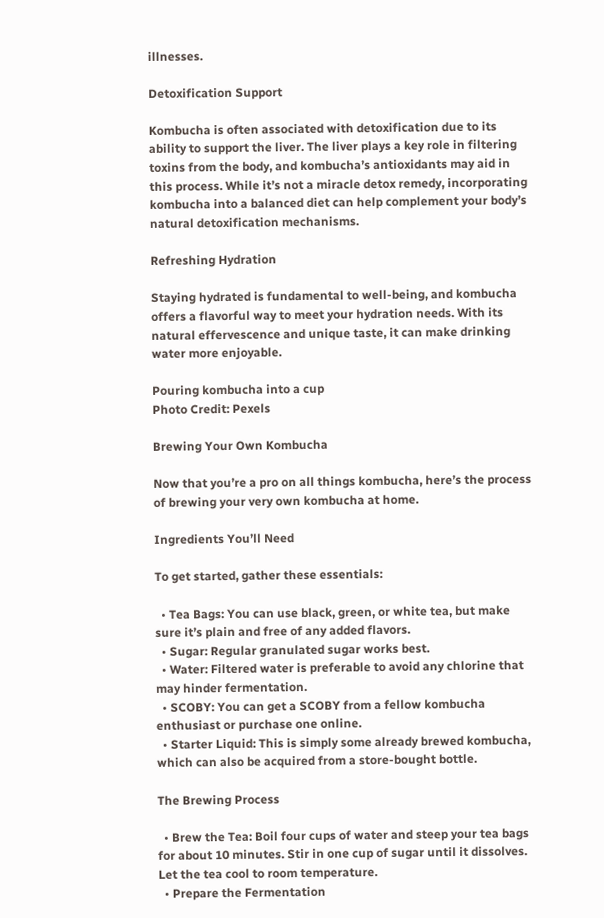illnesses.

Detoxification Support

Kombucha is often associated with detoxification due to its ability to support the liver. The liver plays a key role in filtering toxins from the body, and kombucha’s antioxidants may aid in this process. While it’s not a miracle detox remedy, incorporating kombucha into a balanced diet can help complement your body’s natural detoxification mechanisms.

Refreshing Hydration

Staying hydrated is fundamental to well-being, and kombucha offers a flavorful way to meet your hydration needs. With its natural effervescence and unique taste, it can make drinking water more enjoyable.

Pouring kombucha into a cup
Photo Credit: Pexels

Brewing Your Own Kombucha

Now that you’re a pro on all things kombucha, here’s the process of brewing your very own kombucha at home.

Ingredients You’ll Need

To get started, gather these essentials:

  • Tea Bags: You can use black, green, or white tea, but make sure it’s plain and free of any added flavors.
  • Sugar: Regular granulated sugar works best.
  • Water: Filtered water is preferable to avoid any chlorine that may hinder fermentation.
  • SCOBY: You can get a SCOBY from a fellow kombucha enthusiast or purchase one online.
  • Starter Liquid: This is simply some already brewed kombucha, which can also be acquired from a store-bought bottle.

The Brewing Process

  • Brew the Tea: Boil four cups of water and steep your tea bags for about 10 minutes. Stir in one cup of sugar until it dissolves. Let the tea cool to room temperature.
  • Prepare the Fermentation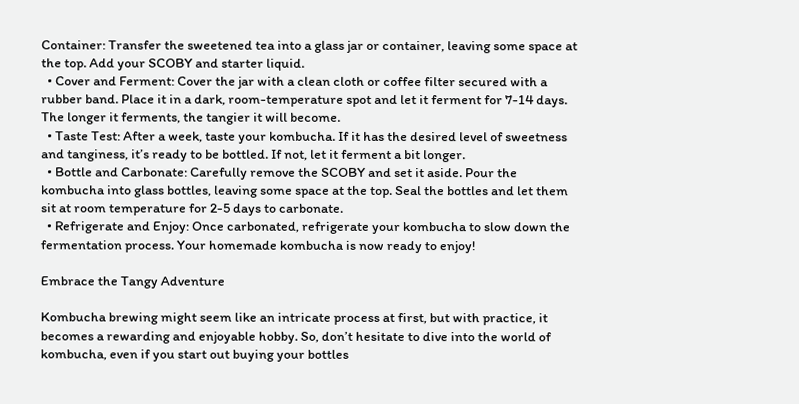Container: Transfer the sweetened tea into a glass jar or container, leaving some space at the top. Add your SCOBY and starter liquid.
  • Cover and Ferment: Cover the jar with a clean cloth or coffee filter secured with a rubber band. Place it in a dark, room-temperature spot and let it ferment for 7-14 days. The longer it ferments, the tangier it will become.
  • Taste Test: After a week, taste your kombucha. If it has the desired level of sweetness and tanginess, it’s ready to be bottled. If not, let it ferment a bit longer.
  • Bottle and Carbonate: Carefully remove the SCOBY and set it aside. Pour the kombucha into glass bottles, leaving some space at the top. Seal the bottles and let them sit at room temperature for 2-5 days to carbonate.
  • Refrigerate and Enjoy: Once carbonated, refrigerate your kombucha to slow down the fermentation process. Your homemade kombucha is now ready to enjoy!

Embrace the Tangy Adventure

Kombucha brewing might seem like an intricate process at first, but with practice, it becomes a rewarding and enjoyable hobby. So, don’t hesitate to dive into the world of kombucha, even if you start out buying your bottles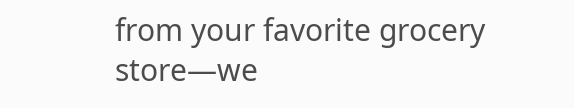from your favorite grocery store—we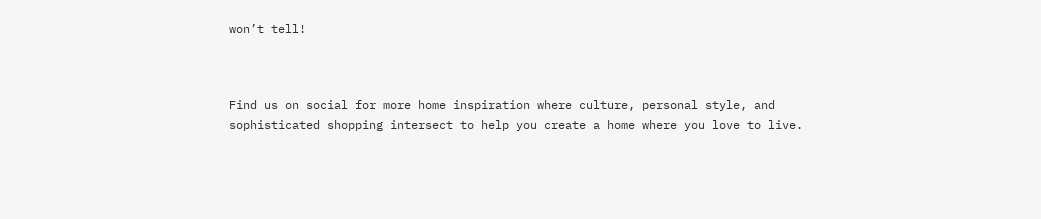won’t tell!



Find us on social for more home inspiration where culture, personal style, and sophisticated shopping intersect to help you create a home where you love to live.